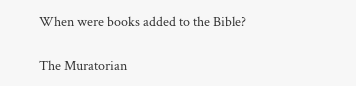When were books added to the Bible?

The Muratorian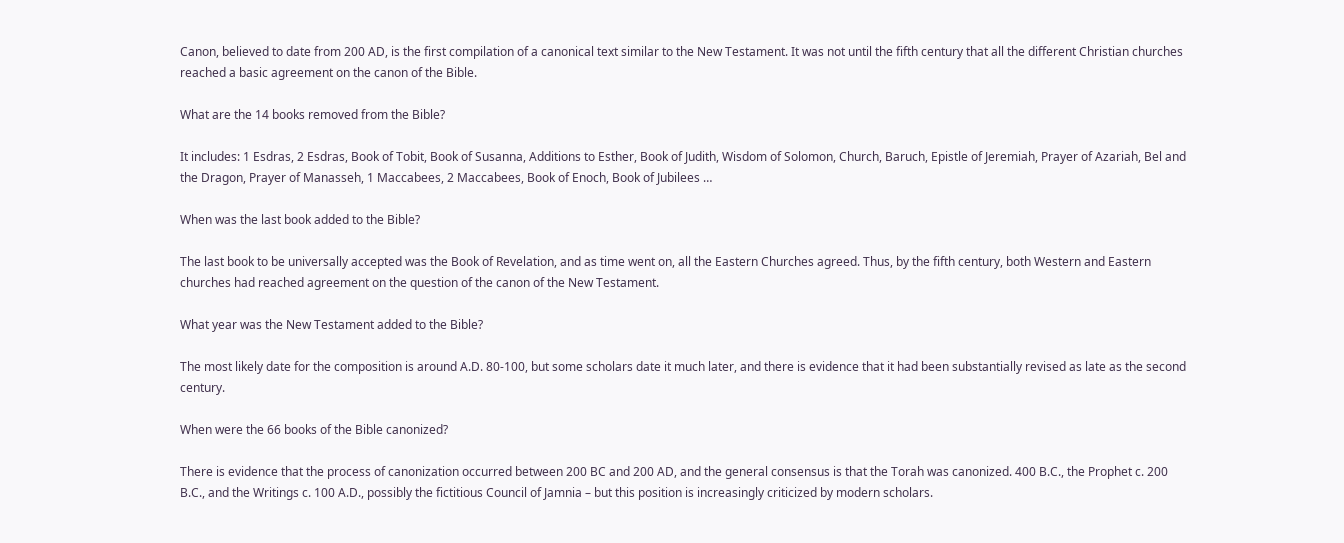Canon, believed to date from 200 AD, is the first compilation of a canonical text similar to the New Testament. It was not until the fifth century that all the different Christian churches reached a basic agreement on the canon of the Bible.

What are the 14 books removed from the Bible?

It includes: 1 Esdras, 2 Esdras, Book of Tobit, Book of Susanna, Additions to Esther, Book of Judith, Wisdom of Solomon, Church, Baruch, Epistle of Jeremiah, Prayer of Azariah, Bel and the Dragon, Prayer of Manasseh, 1 Maccabees, 2 Maccabees, Book of Enoch, Book of Jubilees …

When was the last book added to the Bible?

The last book to be universally accepted was the Book of Revelation, and as time went on, all the Eastern Churches agreed. Thus, by the fifth century, both Western and Eastern churches had reached agreement on the question of the canon of the New Testament.

What year was the New Testament added to the Bible?

The most likely date for the composition is around A.D. 80-100, but some scholars date it much later, and there is evidence that it had been substantially revised as late as the second century.

When were the 66 books of the Bible canonized?

There is evidence that the process of canonization occurred between 200 BC and 200 AD, and the general consensus is that the Torah was canonized. 400 B.C., the Prophet c. 200 B.C., and the Writings c. 100 A.D., possibly the fictitious Council of Jamnia – but this position is increasingly criticized by modern scholars.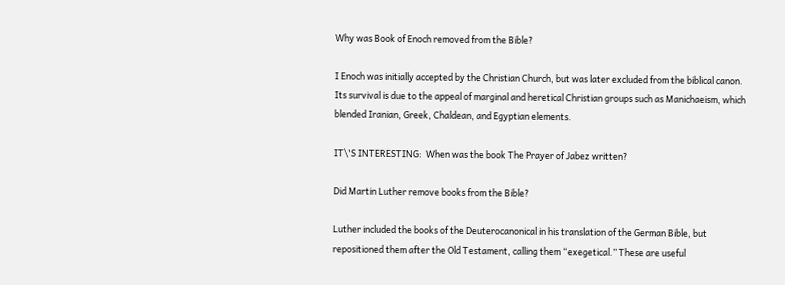Why was Book of Enoch removed from the Bible?

I Enoch was initially accepted by the Christian Church, but was later excluded from the biblical canon. Its survival is due to the appeal of marginal and heretical Christian groups such as Manichaeism, which blended Iranian, Greek, Chaldean, and Egyptian elements.

IT\'S INTERESTING:  When was the book The Prayer of Jabez written?

Did Martin Luther remove books from the Bible?

Luther included the books of the Deuterocanonical in his translation of the German Bible, but repositioned them after the Old Testament, calling them “exegetical.” These are useful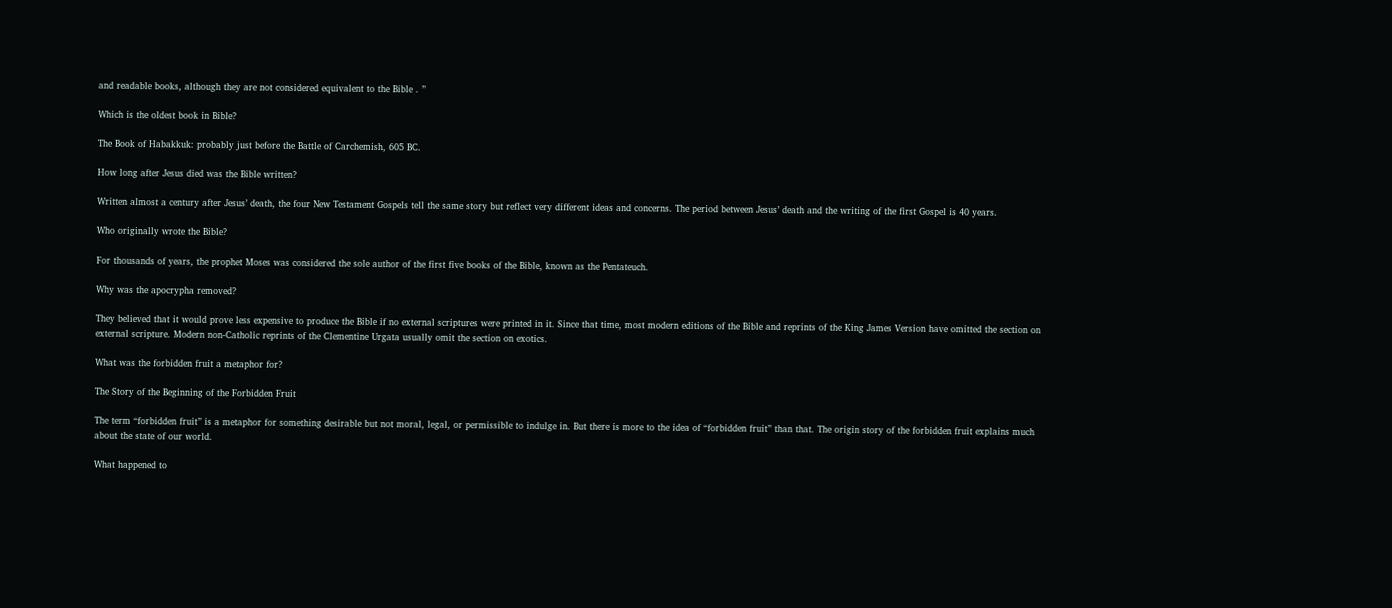and readable books, although they are not considered equivalent to the Bible . ”

Which is the oldest book in Bible?

The Book of Habakkuk: probably just before the Battle of Carchemish, 605 BC.

How long after Jesus died was the Bible written?

Written almost a century after Jesus’ death, the four New Testament Gospels tell the same story but reflect very different ideas and concerns. The period between Jesus’ death and the writing of the first Gospel is 40 years.

Who originally wrote the Bible?

For thousands of years, the prophet Moses was considered the sole author of the first five books of the Bible, known as the Pentateuch.

Why was the apocrypha removed?

They believed that it would prove less expensive to produce the Bible if no external scriptures were printed in it. Since that time, most modern editions of the Bible and reprints of the King James Version have omitted the section on external scripture. Modern non-Catholic reprints of the Clementine Urgata usually omit the section on exotics.

What was the forbidden fruit a metaphor for?

The Story of the Beginning of the Forbidden Fruit

The term “forbidden fruit” is a metaphor for something desirable but not moral, legal, or permissible to indulge in. But there is more to the idea of “forbidden fruit” than that. The origin story of the forbidden fruit explains much about the state of our world.

What happened to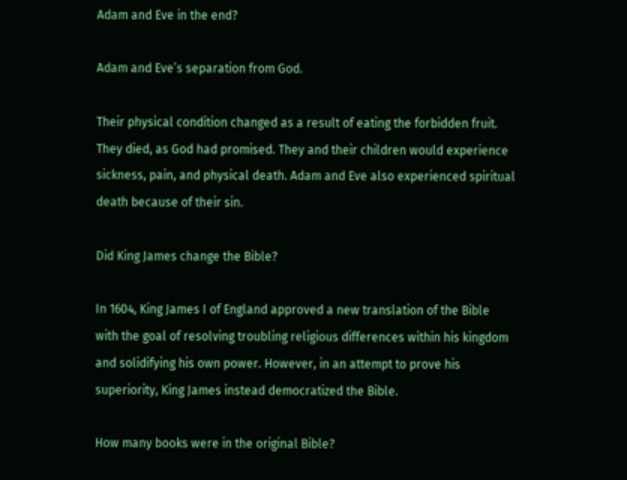Adam and Eve in the end?

Adam and Eve’s separation from God.

Their physical condition changed as a result of eating the forbidden fruit. They died, as God had promised. They and their children would experience sickness, pain, and physical death. Adam and Eve also experienced spiritual death because of their sin.

Did King James change the Bible?

In 1604, King James I of England approved a new translation of the Bible with the goal of resolving troubling religious differences within his kingdom and solidifying his own power. However, in an attempt to prove his superiority, King James instead democratized the Bible.

How many books were in the original Bible?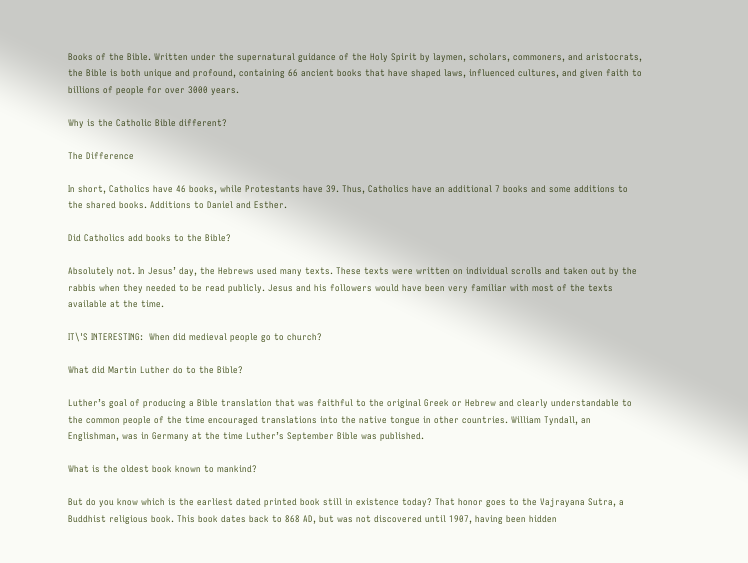Books of the Bible. Written under the supernatural guidance of the Holy Spirit by laymen, scholars, commoners, and aristocrats, the Bible is both unique and profound, containing 66 ancient books that have shaped laws, influenced cultures, and given faith to billions of people for over 3000 years.

Why is the Catholic Bible different?

The Difference

In short, Catholics have 46 books, while Protestants have 39. Thus, Catholics have an additional 7 books and some additions to the shared books. Additions to Daniel and Esther.

Did Catholics add books to the Bible?

Absolutely not. In Jesus’ day, the Hebrews used many texts. These texts were written on individual scrolls and taken out by the rabbis when they needed to be read publicly. Jesus and his followers would have been very familiar with most of the texts available at the time.

IT\'S INTERESTING:  When did medieval people go to church?

What did Martin Luther do to the Bible?

Luther’s goal of producing a Bible translation that was faithful to the original Greek or Hebrew and clearly understandable to the common people of the time encouraged translations into the native tongue in other countries. William Tyndall, an Englishman, was in Germany at the time Luther’s September Bible was published.

What is the oldest book known to mankind?

But do you know which is the earliest dated printed book still in existence today? That honor goes to the Vajrayana Sutra, a Buddhist religious book. This book dates back to 868 AD, but was not discovered until 1907, having been hidden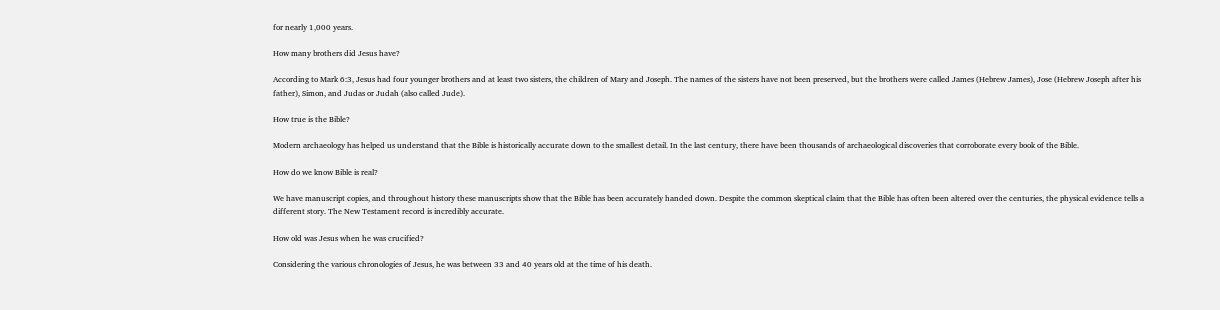for nearly 1,000 years.

How many brothers did Jesus have?

According to Mark 6:3, Jesus had four younger brothers and at least two sisters, the children of Mary and Joseph. The names of the sisters have not been preserved, but the brothers were called James (Hebrew James), Jose (Hebrew Joseph after his father), Simon, and Judas or Judah (also called Jude).

How true is the Bible?

Modern archaeology has helped us understand that the Bible is historically accurate down to the smallest detail. In the last century, there have been thousands of archaeological discoveries that corroborate every book of the Bible.

How do we know Bible is real?

We have manuscript copies, and throughout history these manuscripts show that the Bible has been accurately handed down. Despite the common skeptical claim that the Bible has often been altered over the centuries, the physical evidence tells a different story. The New Testament record is incredibly accurate.

How old was Jesus when he was crucified?

Considering the various chronologies of Jesus, he was between 33 and 40 years old at the time of his death.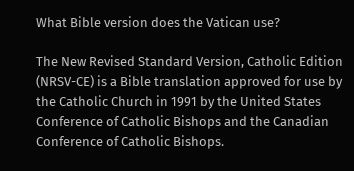What Bible version does the Vatican use?

The New Revised Standard Version, Catholic Edition (NRSV-CE) is a Bible translation approved for use by the Catholic Church in 1991 by the United States Conference of Catholic Bishops and the Canadian Conference of Catholic Bishops.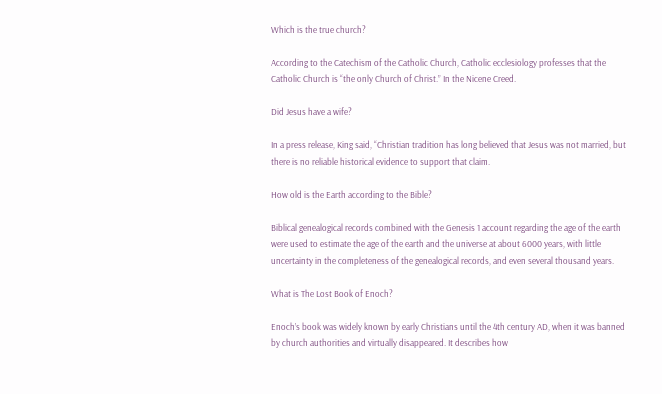Which is the true church?

According to the Catechism of the Catholic Church, Catholic ecclesiology professes that the Catholic Church is “the only Church of Christ.” In the Nicene Creed.

Did Jesus have a wife?

In a press release, King said, “Christian tradition has long believed that Jesus was not married, but there is no reliable historical evidence to support that claim.

How old is the Earth according to the Bible?

Biblical genealogical records combined with the Genesis 1 account regarding the age of the earth were used to estimate the age of the earth and the universe at about 6000 years, with little uncertainty in the completeness of the genealogical records, and even several thousand years.

What is The Lost Book of Enoch?

Enoch’s book was widely known by early Christians until the 4th century AD, when it was banned by church authorities and virtually disappeared. It describes how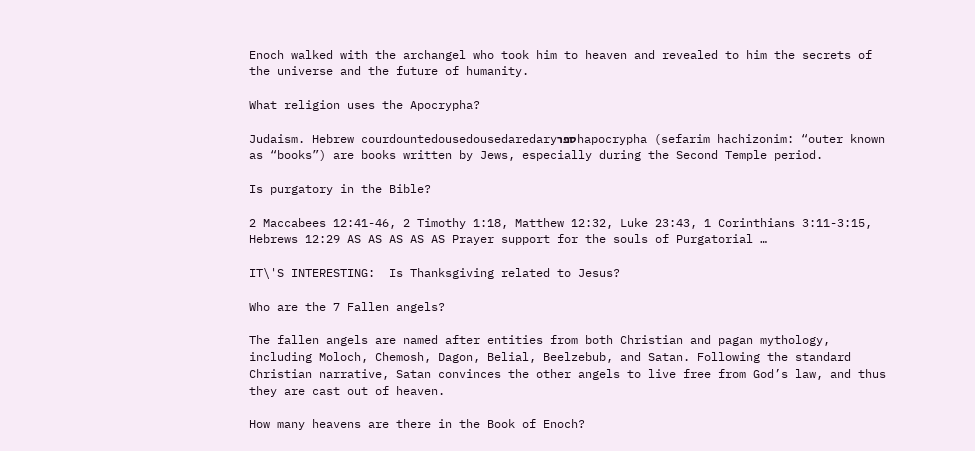Enoch walked with the archangel who took him to heaven and revealed to him the secrets of the universe and the future of humanity.

What religion uses the Apocrypha?

Judaism. Hebrew courdountedousedousedaredaryספרhapocrypha (sefarim hachizonim: “outer known as “books”) are books written by Jews, especially during the Second Temple period.

Is purgatory in the Bible?

2 Maccabees 12:41-46, 2 Timothy 1:18, Matthew 12:32, Luke 23:43, 1 Corinthians 3:11-3:15, Hebrews 12:29 AS AS AS AS AS Prayer support for the souls of Purgatorial …

IT\'S INTERESTING:  Is Thanksgiving related to Jesus?

Who are the 7 Fallen angels?

The fallen angels are named after entities from both Christian and pagan mythology, including Moloch, Chemosh, Dagon, Belial, Beelzebub, and Satan. Following the standard Christian narrative, Satan convinces the other angels to live free from God’s law, and thus they are cast out of heaven.

How many heavens are there in the Book of Enoch?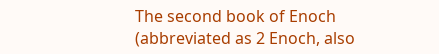The second book of Enoch (abbreviated as 2 Enoch, also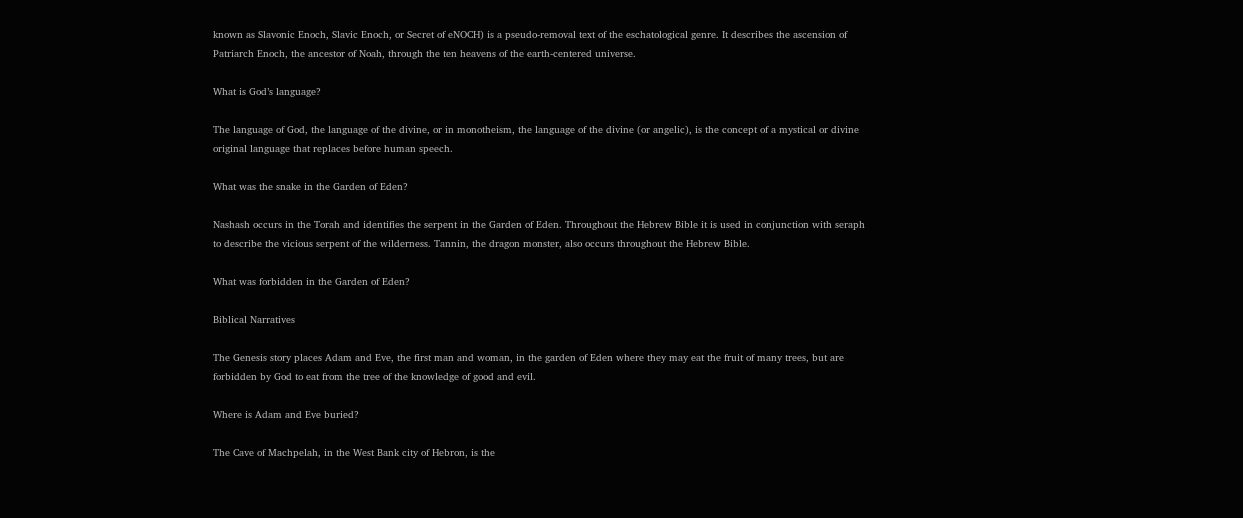known as Slavonic Enoch, Slavic Enoch, or Secret of eNOCH) is a pseudo-removal text of the eschatological genre. It describes the ascension of Patriarch Enoch, the ancestor of Noah, through the ten heavens of the earth-centered universe.

What is God’s language?

The language of God, the language of the divine, or in monotheism, the language of the divine (or angelic), is the concept of a mystical or divine original language that replaces before human speech.

What was the snake in the Garden of Eden?

Nashash occurs in the Torah and identifies the serpent in the Garden of Eden. Throughout the Hebrew Bible it is used in conjunction with seraph to describe the vicious serpent of the wilderness. Tannin, the dragon monster, also occurs throughout the Hebrew Bible.

What was forbidden in the Garden of Eden?

Biblical Narratives

The Genesis story places Adam and Eve, the first man and woman, in the garden of Eden where they may eat the fruit of many trees, but are forbidden by God to eat from the tree of the knowledge of good and evil.

Where is Adam and Eve buried?

The Cave of Machpelah, in the West Bank city of Hebron, is the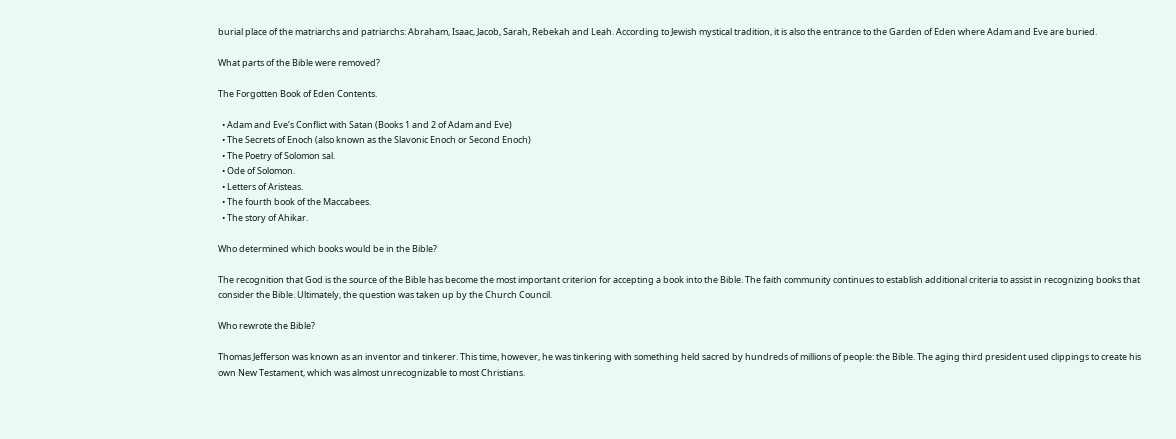burial place of the matriarchs and patriarchs: Abraham, Isaac, Jacob, Sarah, Rebekah and Leah. According to Jewish mystical tradition, it is also the entrance to the Garden of Eden where Adam and Eve are buried.

What parts of the Bible were removed?

The Forgotten Book of Eden Contents.

  • Adam and Eve’s Conflict with Satan (Books 1 and 2 of Adam and Eve)
  • The Secrets of Enoch (also known as the Slavonic Enoch or Second Enoch)
  • The Poetry of Solomon sal.
  • Ode of Solomon.
  • Letters of Aristeas.
  • The fourth book of the Maccabees.
  • The story of Ahikar.

Who determined which books would be in the Bible?

The recognition that God is the source of the Bible has become the most important criterion for accepting a book into the Bible. The faith community continues to establish additional criteria to assist in recognizing books that consider the Bible. Ultimately, the question was taken up by the Church Council.

Who rewrote the Bible?

Thomas Jefferson was known as an inventor and tinkerer. This time, however, he was tinkering with something held sacred by hundreds of millions of people: the Bible. The aging third president used clippings to create his own New Testament, which was almost unrecognizable to most Christians.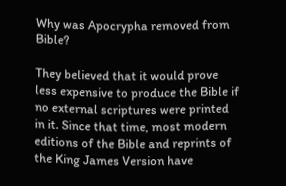Why was Apocrypha removed from Bible?

They believed that it would prove less expensive to produce the Bible if no external scriptures were printed in it. Since that time, most modern editions of the Bible and reprints of the King James Version have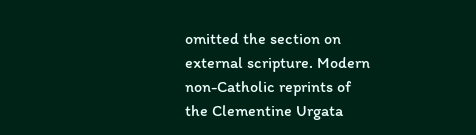omitted the section on external scripture. Modern non-Catholic reprints of the Clementine Urgata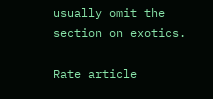usually omit the section on exotics.

Rate article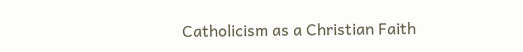Catholicism as a Christian Faith